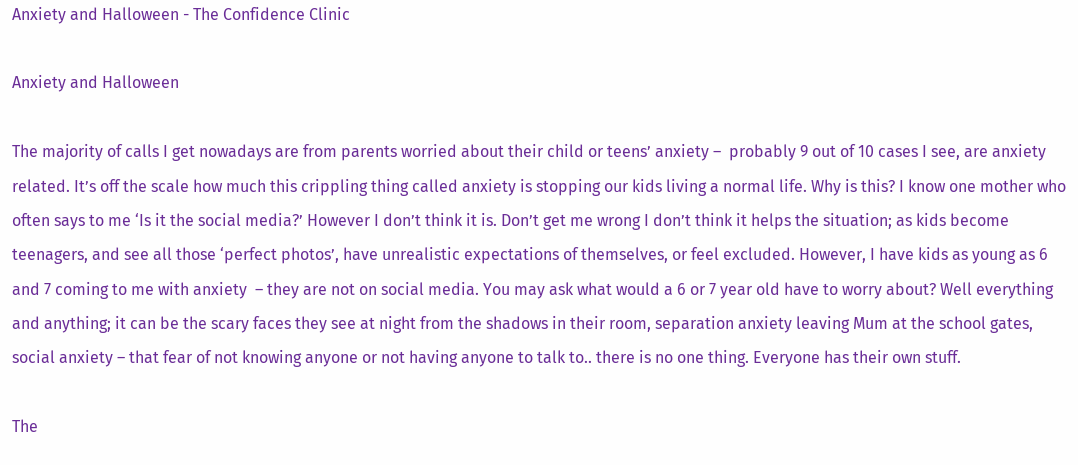Anxiety and Halloween - The Confidence Clinic

Anxiety and Halloween

The majority of calls I get nowadays are from parents worried about their child or teens’ anxiety –  probably 9 out of 10 cases I see, are anxiety related. It’s off the scale how much this crippling thing called anxiety is stopping our kids living a normal life. Why is this? I know one mother who often says to me ‘Is it the social media?’ However I don’t think it is. Don’t get me wrong I don’t think it helps the situation; as kids become teenagers, and see all those ‘perfect photos’, have unrealistic expectations of themselves, or feel excluded. However, I have kids as young as 6 and 7 coming to me with anxiety  – they are not on social media. You may ask what would a 6 or 7 year old have to worry about? Well everything and anything; it can be the scary faces they see at night from the shadows in their room, separation anxiety leaving Mum at the school gates, social anxiety – that fear of not knowing anyone or not having anyone to talk to.. there is no one thing. Everyone has their own stuff.

The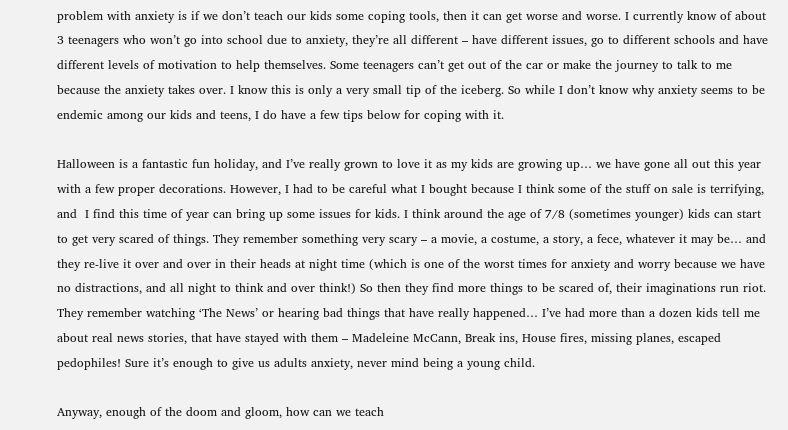problem with anxiety is if we don’t teach our kids some coping tools, then it can get worse and worse. I currently know of about 3 teenagers who won’t go into school due to anxiety, they’re all different – have different issues, go to different schools and have different levels of motivation to help themselves. Some teenagers can’t get out of the car or make the journey to talk to me because the anxiety takes over. I know this is only a very small tip of the iceberg. So while I don’t know why anxiety seems to be endemic among our kids and teens, I do have a few tips below for coping with it.

Halloween is a fantastic fun holiday, and I’ve really grown to love it as my kids are growing up… we have gone all out this year with a few proper decorations. However, I had to be careful what I bought because I think some of the stuff on sale is terrifying, and  I find this time of year can bring up some issues for kids. I think around the age of 7/8 (sometimes younger) kids can start to get very scared of things. They remember something very scary – a movie, a costume, a story, a fece, whatever it may be… and they re-live it over and over in their heads at night time (which is one of the worst times for anxiety and worry because we have no distractions, and all night to think and over think!) So then they find more things to be scared of, their imaginations run riot. They remember watching ‘The News’ or hearing bad things that have really happened… I’ve had more than a dozen kids tell me about real news stories, that have stayed with them – Madeleine McCann, Break ins, House fires, missing planes, escaped pedophiles! Sure it’s enough to give us adults anxiety, never mind being a young child.

Anyway, enough of the doom and gloom, how can we teach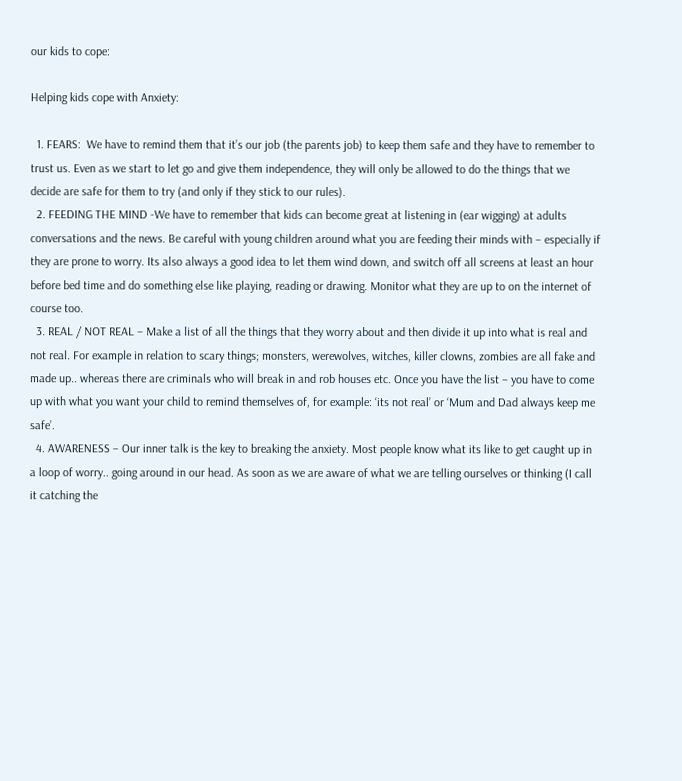our kids to cope:

Helping kids cope with Anxiety:

  1. FEARS:  We have to remind them that it’s our job (the parents job) to keep them safe and they have to remember to trust us. Even as we start to let go and give them independence, they will only be allowed to do the things that we decide are safe for them to try (and only if they stick to our rules).
  2. FEEDING THE MIND -We have to remember that kids can become great at listening in (ear wigging) at adults conversations and the news. Be careful with young children around what you are feeding their minds with – especially if they are prone to worry. Its also always a good idea to let them wind down, and switch off all screens at least an hour before bed time and do something else like playing, reading or drawing. Monitor what they are up to on the internet of course too.
  3. REAL / NOT REAL – Make a list of all the things that they worry about and then divide it up into what is real and not real. For example in relation to scary things; monsters, werewolves, witches, killer clowns, zombies are all fake and made up.. whereas there are criminals who will break in and rob houses etc. Once you have the list – you have to come up with what you want your child to remind themselves of, for example: ‘its not real’ or ‘Mum and Dad always keep me safe’.
  4. AWARENESS – Our inner talk is the key to breaking the anxiety. Most people know what its like to get caught up in a loop of worry.. going around in our head. As soon as we are aware of what we are telling ourselves or thinking (I call it catching the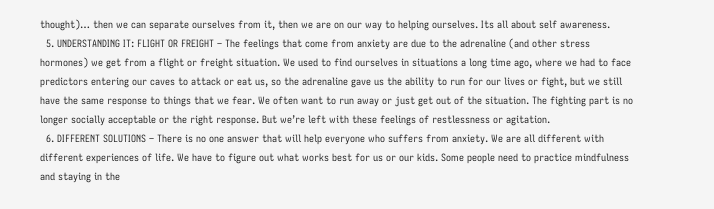thought)… then we can separate ourselves from it, then we are on our way to helping ourselves. Its all about self awareness.
  5. UNDERSTANDING IT: FLIGHT OR FREIGHT – The feelings that come from anxiety are due to the adrenaline (and other stress hormones) we get from a flight or freight situation. We used to find ourselves in situations a long time ago, where we had to face predictors entering our caves to attack or eat us, so the adrenaline gave us the ability to run for our lives or fight, but we still have the same response to things that we fear. We often want to run away or just get out of the situation. The fighting part is no longer socially acceptable or the right response. But we’re left with these feelings of restlessness or agitation.
  6. DIFFERENT SOLUTIONS – There is no one answer that will help everyone who suffers from anxiety. We are all different with different experiences of life. We have to figure out what works best for us or our kids. Some people need to practice mindfulness and staying in the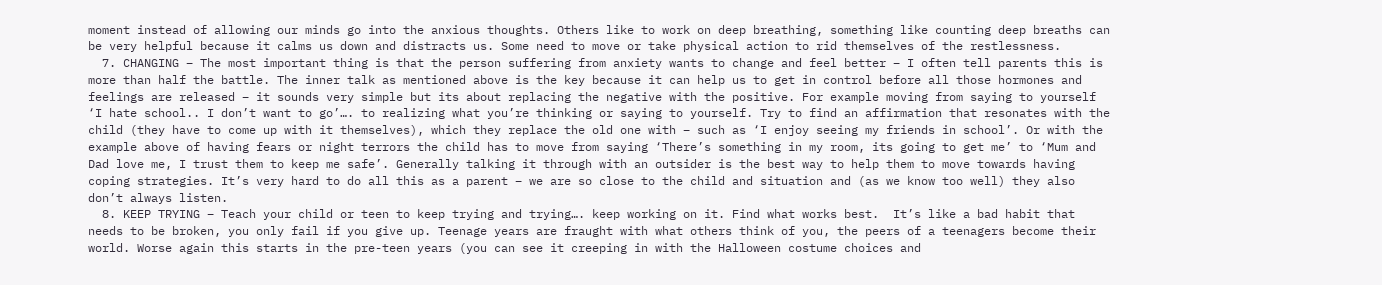moment instead of allowing our minds go into the anxious thoughts. Others like to work on deep breathing, something like counting deep breaths can be very helpful because it calms us down and distracts us. Some need to move or take physical action to rid themselves of the restlessness.
  7. CHANGING – The most important thing is that the person suffering from anxiety wants to change and feel better – I often tell parents this is more than half the battle. The inner talk as mentioned above is the key because it can help us to get in control before all those hormones and feelings are released – it sounds very simple but its about replacing the negative with the positive. For example moving from saying to yourself ‘I hate school.. I don’t want to go’…. to realizing what you’re thinking or saying to yourself. Try to find an affirmation that resonates with the child (they have to come up with it themselves), which they replace the old one with – such as ‘I enjoy seeing my friends in school’. Or with the example above of having fears or night terrors the child has to move from saying ‘There’s something in my room, its going to get me’ to ‘Mum and Dad love me, I trust them to keep me safe’. Generally talking it through with an outsider is the best way to help them to move towards having coping strategies. It’s very hard to do all this as a parent – we are so close to the child and situation and (as we know too well) they also don’t always listen.
  8. KEEP TRYING – Teach your child or teen to keep trying and trying…. keep working on it. Find what works best.  It’s like a bad habit that needs to be broken, you only fail if you give up. Teenage years are fraught with what others think of you, the peers of a teenagers become their world. Worse again this starts in the pre-teen years (you can see it creeping in with the Halloween costume choices and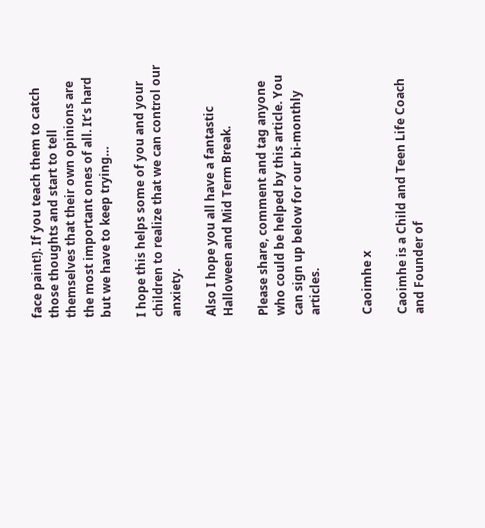face paint!). If you teach them to catch those thoughts and start to tell themselves that their own opinions are the most important ones of all. It’s hard but we have to keep trying…

I hope this helps some of you and your children to realize that we can control our anxiety.

Also I hope you all have a fantastic Halloween and Mid Term Break.

Please share, comment and tag anyone who could be helped by this article. You can sign up below for our bi-monthly articles.


Caoimhe x

Caoimhe is a Child and Teen Life Coach and Founder of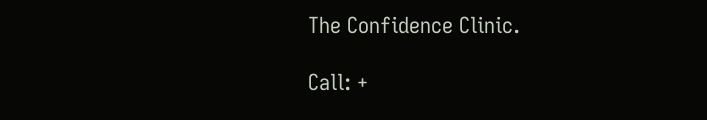The Confidence Clinic.

Call: +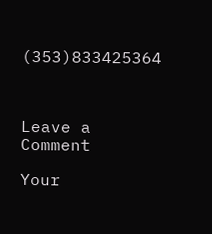(353)833425364



Leave a Comment

Your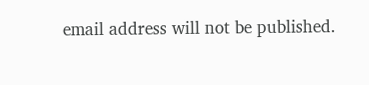email address will not be published.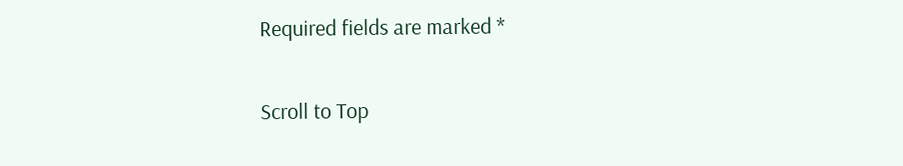Required fields are marked *

Scroll to Top